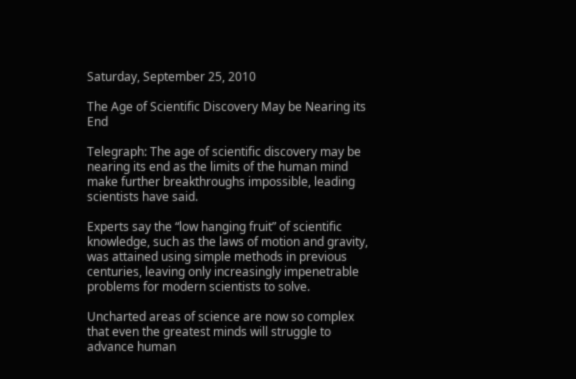Saturday, September 25, 2010

The Age of Scientific Discovery May be Nearing its End

Telegraph: The age of scientific discovery may be nearing its end as the limits of the human mind make further breakthroughs impossible, leading scientists have said.

Experts say the “low hanging fruit” of scientific knowledge, such as the laws of motion and gravity, was attained using simple methods in previous centuries, leaving only increasingly impenetrable problems for modern scientists to solve.

Uncharted areas of science are now so complex that even the greatest minds will struggle to advance human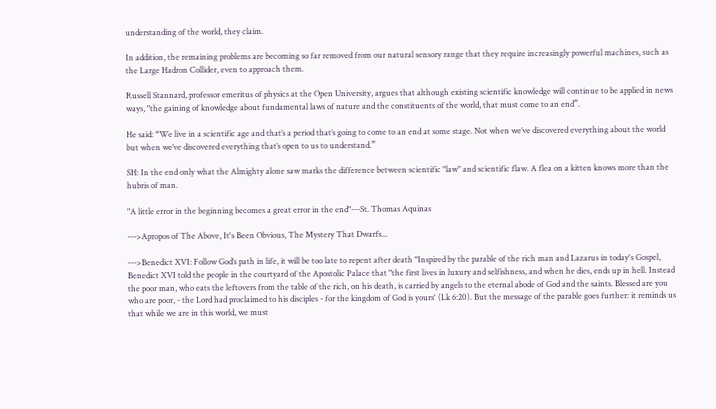understanding of the world, they claim.

In addition, the remaining problems are becoming so far removed from our natural sensory range that they require increasingly powerful machines, such as the Large Hadron Collider, even to approach them.

Russell Stannard, professor emeritus of physics at the Open University, argues that although existing scientific knowledge will continue to be applied in news ways, "the gaining of knowledge about fundamental laws of nature and the constituents of the world, that must come to an end”.

He said: “We live in a scientific age and that’s a period that’s going to come to an end at some stage. Not when we’ve discovered everything about the world but when we’ve discovered everything that’s open to us to understand.”

SH: In the end only what the Almighty alone saw marks the difference between scientific "law" and scientific flaw. A flea on a kitten knows more than the hubris of man.

"A little error in the beginning becomes a great error in the end"---St. Thomas Aquinas

--->Apropos of The Above, It's Been Obvious, The Mystery That Dwarfs...

--->Benedict XVI: Follow God’s path in life, it will be too late to repent after death "Inspired by the parable of the rich man and Lazarus in today's Gospel, Benedict XVI told the people in the courtyard of the Apostolic Palace that "the first lives in luxury and selfishness, and when he dies, ends up in hell. Instead the poor man, who eats the leftovers from the table of the rich, on his death, is carried by angels to the eternal abode of God and the saints. Blessed are you who are poor, - the Lord had proclaimed to his disciples - for the kingdom of God is yours' (Lk 6:20). But the message of the parable goes further: it reminds us that while we are in this world, we must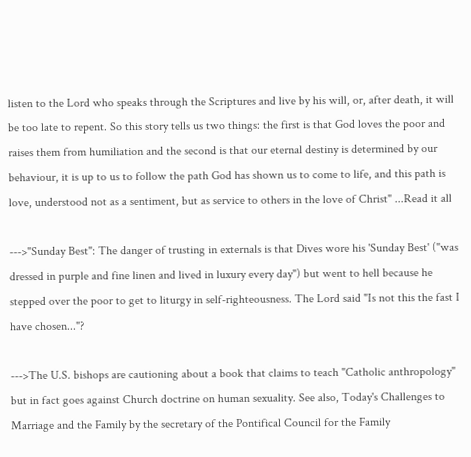listen to the Lord who speaks through the Scriptures and live by his will, or, after death, it will be too late to repent. So this story tells us two things: the first is that God loves the poor and raises them from humiliation and the second is that our eternal destiny is determined by our behaviour, it is up to us to follow the path God has shown us to come to life, and this path is love, understood not as a sentiment, but as service to others in the love of Christ" ...Read it all

--->"Sunday Best": The danger of trusting in externals is that Dives wore his 'Sunday Best' ("was dressed in purple and fine linen and lived in luxury every day") but went to hell because he stepped over the poor to get to liturgy in self-righteousness. The Lord said "Is not this the fast I have chosen..."?

--->The U.S. bishops are cautioning about a book that claims to teach "Catholic anthropology" but in fact goes against Church doctrine on human sexuality. See also, Today's Challenges to Marriage and the Family by the secretary of the Pontifical Council for the Family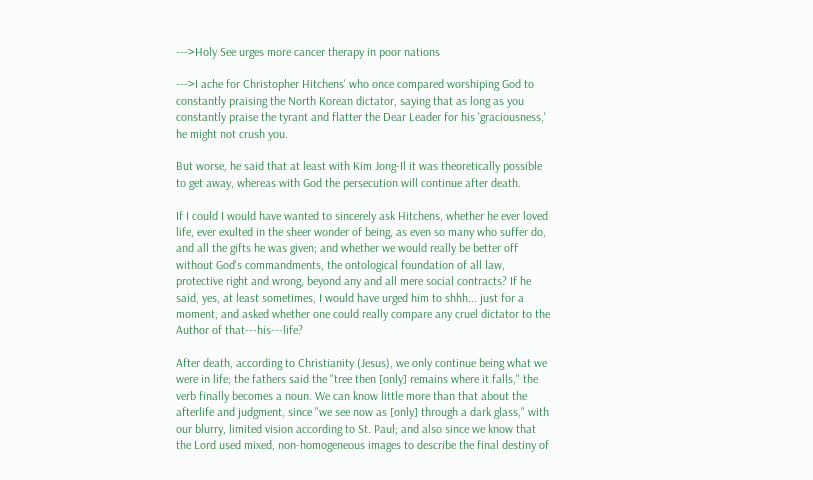--->Holy See urges more cancer therapy in poor nations

--->I ache for Christopher Hitchens' who once compared worshiping God to constantly praising the North Korean dictator, saying that as long as you constantly praise the tyrant and flatter the Dear Leader for his 'graciousness,' he might not crush you.

But worse, he said that at least with Kim Jong-Il it was theoretically possible to get away, whereas with God the persecution will continue after death.

If I could I would have wanted to sincerely ask Hitchens, whether he ever loved life, ever exulted in the sheer wonder of being, as even so many who suffer do, and all the gifts he was given; and whether we would really be better off without God's commandments, the ontological foundation of all law, protective right and wrong, beyond any and all mere social contracts? If he said, yes, at least sometimes, I would have urged him to shhh... just for a moment, and asked whether one could really compare any cruel dictator to the Author of that---his---life?

After death, according to Christianity (Jesus), we only continue being what we were in life; the fathers said the "tree then [only] remains where it falls," the verb finally becomes a noun. We can know little more than that about the afterlife and judgment, since "we see now as [only] through a dark glass," with our blurry, limited vision according to St. Paul; and also since we know that the Lord used mixed, non-homogeneous images to describe the final destiny of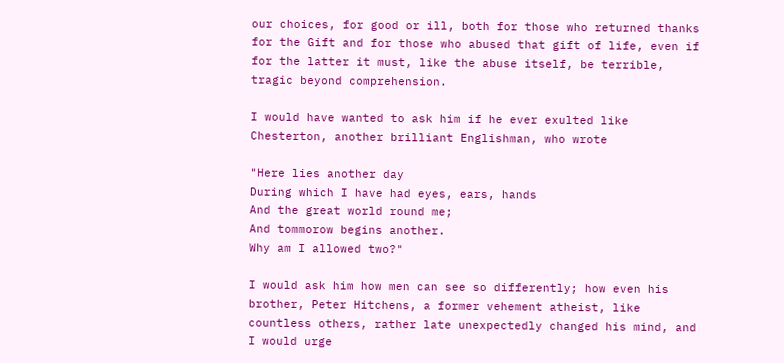our choices, for good or ill, both for those who returned thanks for the Gift and for those who abused that gift of life, even if for the latter it must, like the abuse itself, be terrible, tragic beyond comprehension.

I would have wanted to ask him if he ever exulted like Chesterton, another brilliant Englishman, who wrote

"Here lies another day
During which I have had eyes, ears, hands
And the great world round me;
And tommorow begins another.
Why am I allowed two?"

I would ask him how men can see so differently; how even his brother, Peter Hitchens, a former vehement atheist, like countless others, rather late unexpectedly changed his mind, and I would urge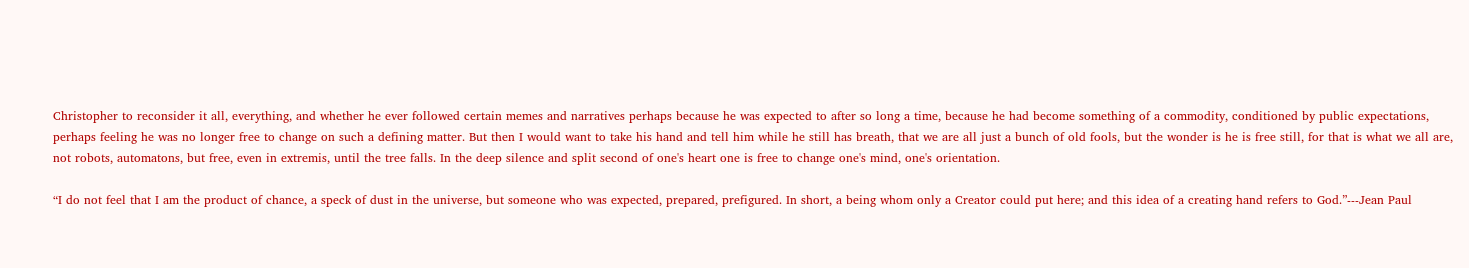Christopher to reconsider it all, everything, and whether he ever followed certain memes and narratives perhaps because he was expected to after so long a time, because he had become something of a commodity, conditioned by public expectations, perhaps feeling he was no longer free to change on such a defining matter. But then I would want to take his hand and tell him while he still has breath, that we are all just a bunch of old fools, but the wonder is he is free still, for that is what we all are, not robots, automatons, but free, even in extremis, until the tree falls. In the deep silence and split second of one's heart one is free to change one's mind, one's orientation.

“I do not feel that I am the product of chance, a speck of dust in the universe, but someone who was expected, prepared, prefigured. In short, a being whom only a Creator could put here; and this idea of a creating hand refers to God.”---Jean Paul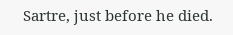Sartre, just before he died.